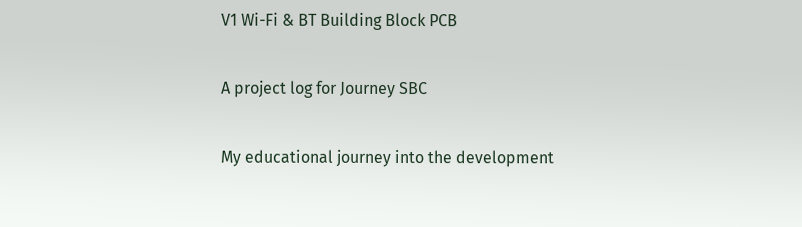V1 Wi-Fi & BT Building Block PCB

A project log for Journey SBC

My educational journey into the development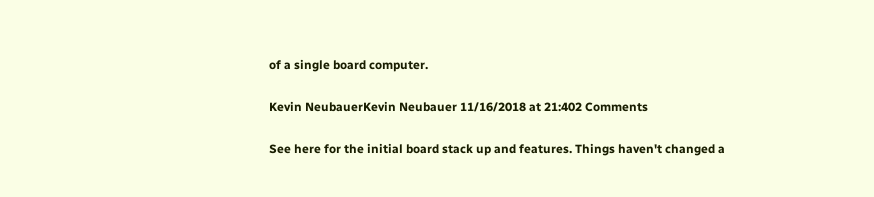of a single board computer.

Kevin NeubauerKevin Neubauer 11/16/2018 at 21:402 Comments

See here for the initial board stack up and features. Things haven't changed a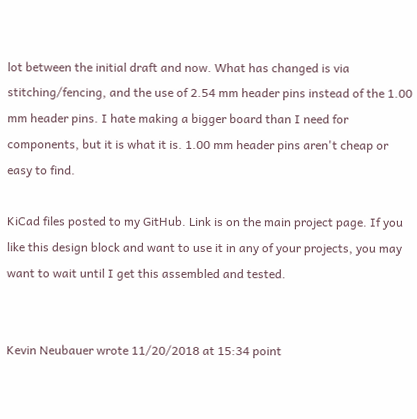lot between the initial draft and now. What has changed is via stitching/fencing, and the use of 2.54 mm header pins instead of the 1.00 mm header pins. I hate making a bigger board than I need for components, but it is what it is. 1.00 mm header pins aren't cheap or easy to find.

KiCad files posted to my GitHub. Link is on the main project page. If you like this design block and want to use it in any of your projects, you may want to wait until I get this assembled and tested.


Kevin Neubauer wrote 11/20/2018 at 15:34 point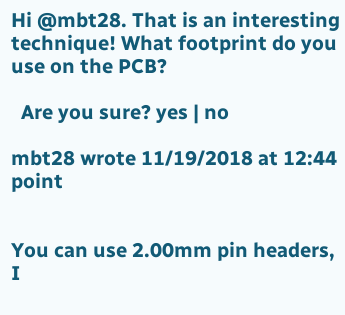Hi @mbt28. That is an interesting technique! What footprint do you use on the PCB?

  Are you sure? yes | no

mbt28 wrote 11/19/2018 at 12:44 point


You can use 2.00mm pin headers, I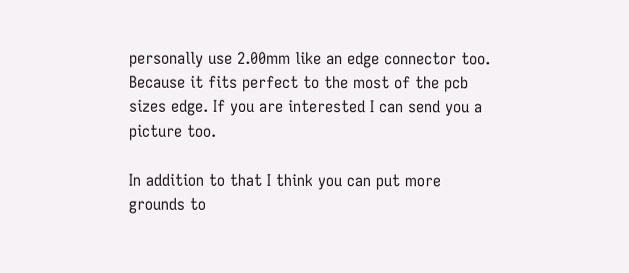personally use 2.00mm like an edge connector too. Because it fits perfect to the most of the pcb sizes edge. If you are interested I can send you a picture too.

In addition to that I think you can put more grounds to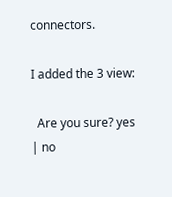connectors.

I added the 3 view:

  Are you sure? yes | no